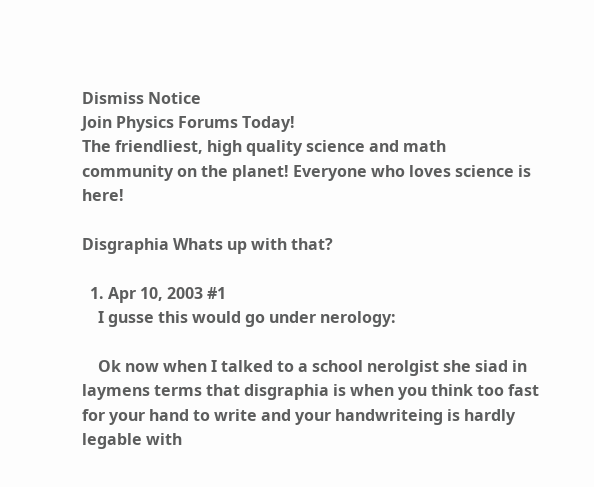Dismiss Notice
Join Physics Forums Today!
The friendliest, high quality science and math community on the planet! Everyone who loves science is here!

Disgraphia Whats up with that?

  1. Apr 10, 2003 #1
    I gusse this would go under nerology:

    Ok now when I talked to a school nerolgist she siad in laymens terms that disgraphia is when you think too fast for your hand to write and your handwriteing is hardly legable with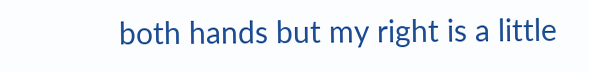both hands but my right is a little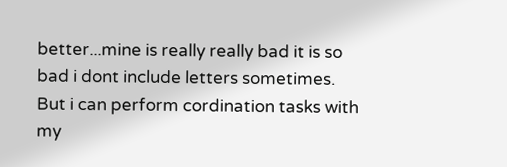better...mine is really really bad it is so bad i dont include letters sometimes. But i can perform cordination tasks with my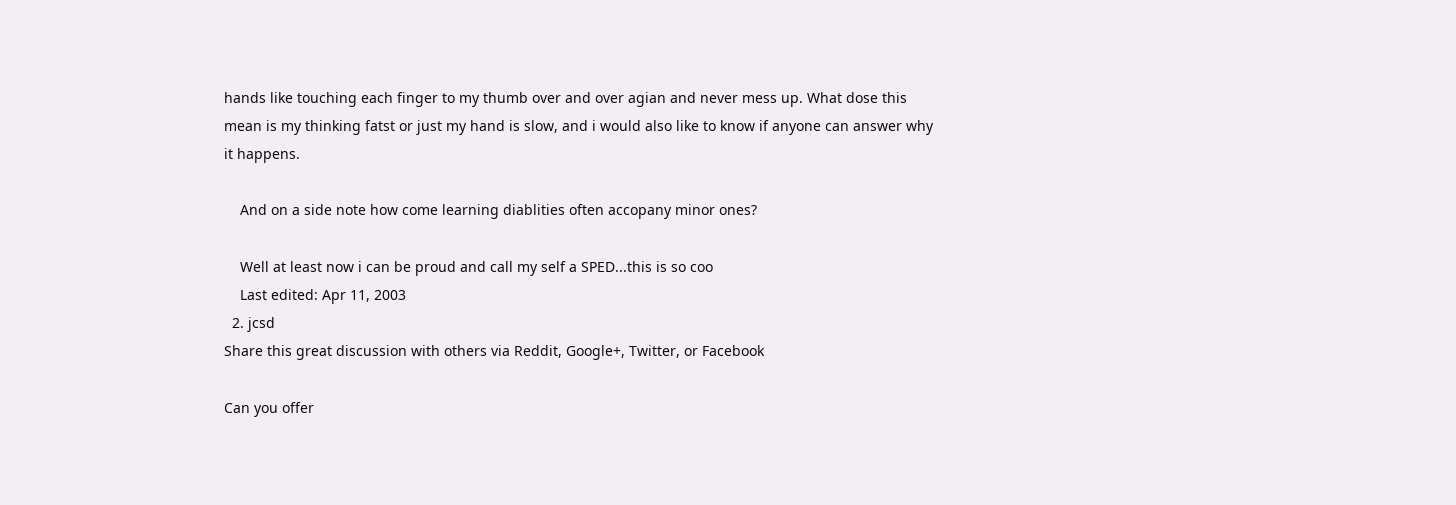hands like touching each finger to my thumb over and over agian and never mess up. What dose this mean is my thinking fatst or just my hand is slow, and i would also like to know if anyone can answer why it happens.

    And on a side note how come learning diablities often accopany minor ones?

    Well at least now i can be proud and call my self a SPED...this is so coo
    Last edited: Apr 11, 2003
  2. jcsd
Share this great discussion with others via Reddit, Google+, Twitter, or Facebook

Can you offer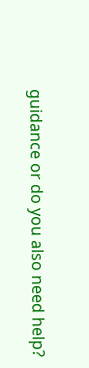guidance or do you also need help?